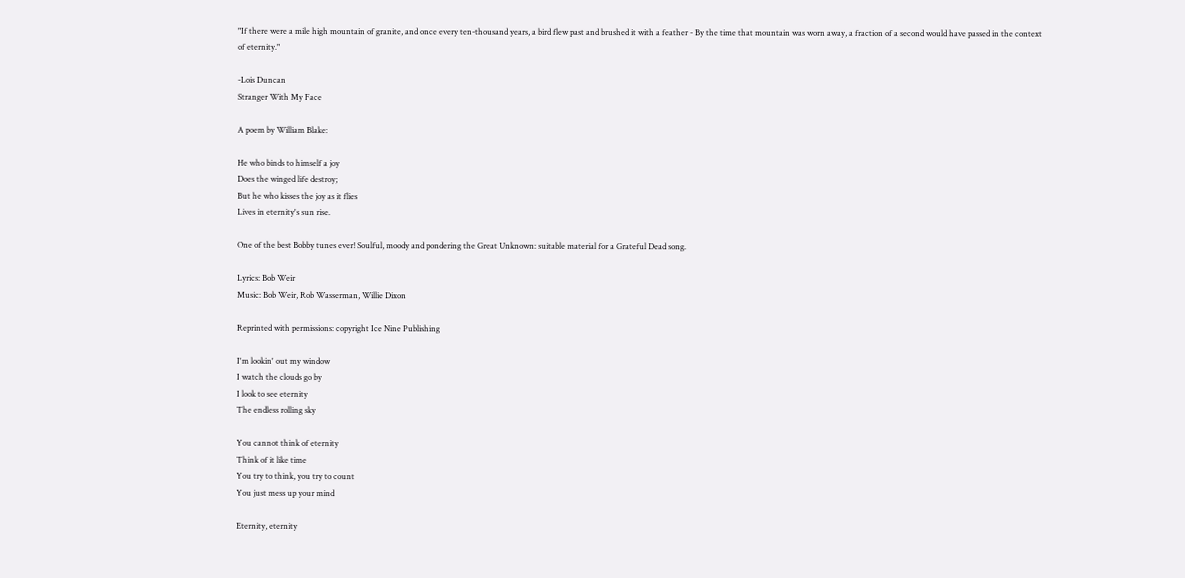"If there were a mile high mountain of granite, and once every ten-thousand years, a bird flew past and brushed it with a feather - By the time that mountain was worn away, a fraction of a second would have passed in the context of eternity."

-Lois Duncan
Stranger With My Face

A poem by William Blake:

He who binds to himself a joy
Does the winged life destroy;
But he who kisses the joy as it flies
Lives in eternity's sun rise.

One of the best Bobby tunes ever! Soulful, moody and pondering the Great Unknown: suitable material for a Grateful Dead song.

Lyrics: Bob Weir
Music: Bob Weir, Rob Wasserman, Willie Dixon

Reprinted with permissions: copyright Ice Nine Publishing

I'm lookin' out my window
I watch the clouds go by
I look to see eternity
The endless rolling sky

You cannot think of eternity
Think of it like time
You try to think, you try to count
You just mess up your mind

Eternity, eternity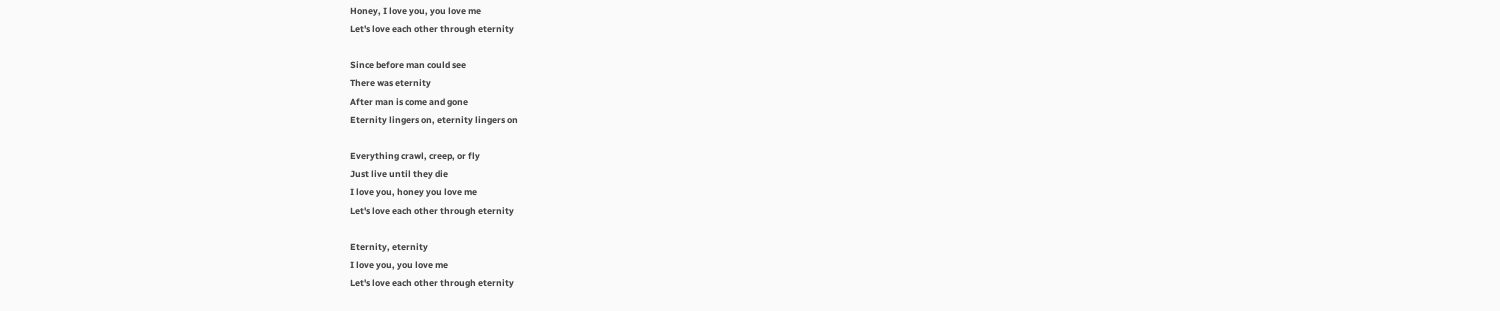Honey, I love you, you love me
Let's love each other through eternity

Since before man could see
There was eternity
After man is come and gone
Eternity lingers on, eternity lingers on

Everything crawl, creep, or fly
Just live until they die
I love you, honey you love me
Let's love each other through eternity

Eternity, eternity
I love you, you love me
Let's love each other through eternity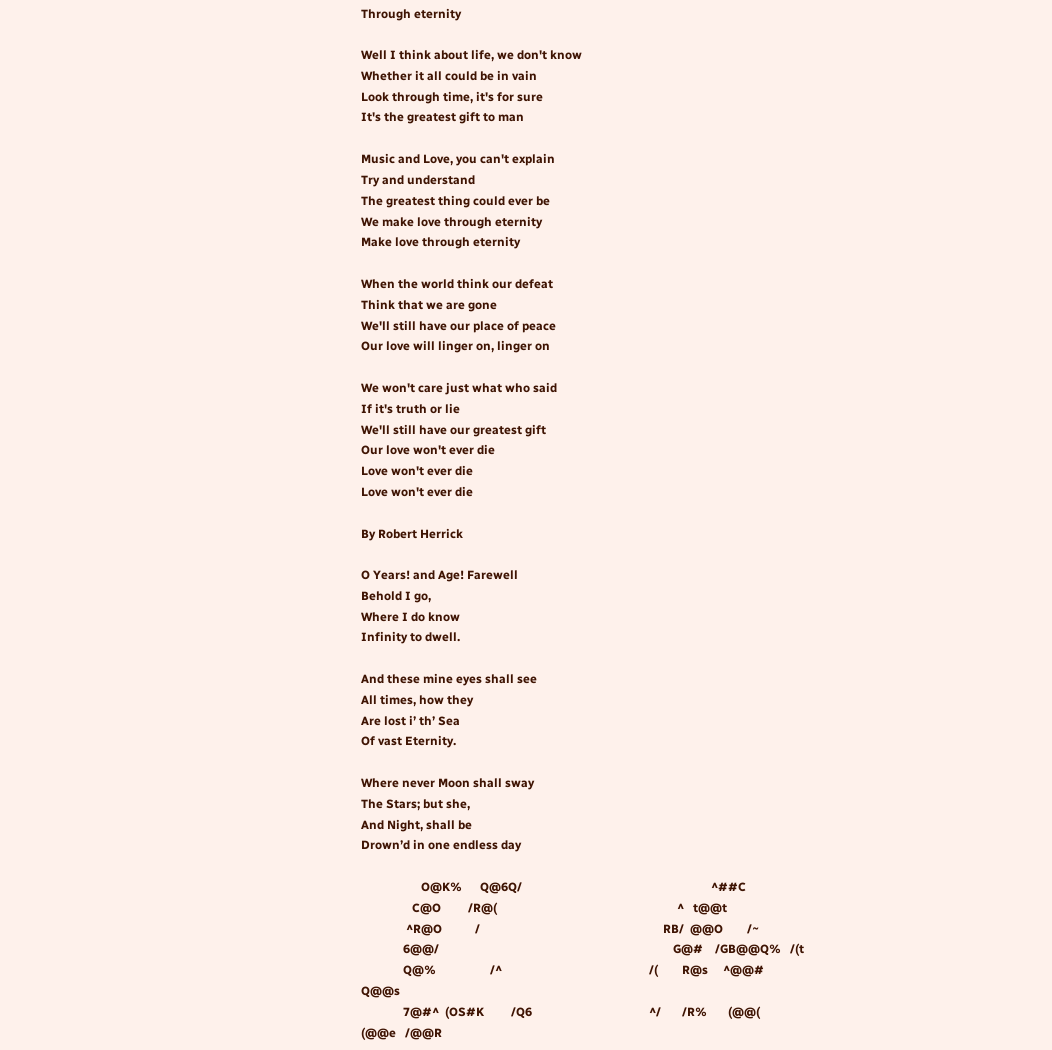Through eternity

Well I think about life, we don't know
Whether it all could be in vain
Look through time, it's for sure
It's the greatest gift to man

Music and Love, you can't explain
Try and understand
The greatest thing could ever be
We make love through eternity
Make love through eternity

When the world think our defeat
Think that we are gone
We'll still have our place of peace
Our love will linger on, linger on

We won't care just what who said
If it's truth or lie
We'll still have our greatest gift
Our love won't ever die
Love won't ever die
Love won't ever die

By Robert Herrick

O Years! and Age! Farewell
Behold I go,
Where I do know
Infinity to dwell.

And these mine eyes shall see
All times, how they
Are lost i’ th’ Sea
Of vast Eternity.

Where never Moon shall sway
The Stars; but she,
And Night, shall be
Drown’d in one endless day

                    O@K%      Q@6Q/                                                               ^##C
                 C@O         /R@(                                                            ^   t@@t
               ^R@O           /                                                             RB/  @@O        /~
              6@@/                                                                              G@#    /GB@@Q%   /(t
              Q@%                  /^                                                 /(        R@s     ^@@#    Q@@s
              7@#^  (OS#K         /Q6                                       ^/       /R%       (@@(     (@@e   /@@R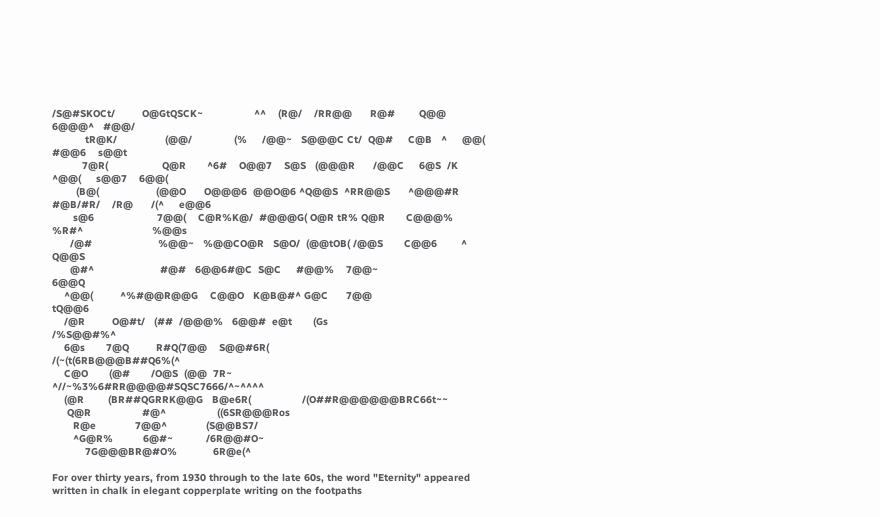/S@#SKOCt/         O@GtQSCK~                 ^^    (R@/    /RR@@      R@#        Q@@     6@@@^   #@@/
           tR@K/                (@@/              (%     /@@~   S@@@C Ct/  Q@#     C@B   ^     @@(     #@@6    s@@t
          7@R(                  Q@R       ^6#    O@@7    S@S   (@@@R      /@@C     6@S  /K    ^@@(     s@@7    6@@(
        (B@(                   (@@O      O@@@6  @@O@6 ^Q@@S  ^RR@@S      ^@@@#R    #@B/#R/    /R@      /(^     e@@6
       s@6                     7@@(    C@R%K@/  #@@@G( O@R tR% Q@R       C@@@%      %R#^                       %@@s
      /@#                      %@@~   %@@CO@R   S@O/  (@@tOB( /@@S       C@@6        ^                         Q@@S
      @#^                      #@#   6@@6#@C  S@C     #@@%    7@@~                                            6@@Q
    ^@@(         ^%#@@R@@G    C@@O   K@B@#^ G@C      7@@                                                   tQ@@6
    /@R         O@#t/   (##  /@@@%   6@@#  e@t       (Gs                                               /%S@@#%^
    6@s       7@Q         R#Q(7@@    S@@#6R(                                          /(~(t(6RB@@@B##Q6%(^
    C@O       (@#       /O@S  (@@  7R~                      ^//~%3%6#RR@@@@#SQSC7666/^~^^^^
    (@R        (BR##QGRRK@@G   B@e6R(                 /(O##R@@@@@@BRC66t~~
     Q@R                 #@^                 ((6SR@@@Ros
       R@e             7@@^             (S@@BS7/
       ^G@R%          6@#~           /6R@@#O~
           7G@@@BR@#O%            6R@e(^

For over thirty years, from 1930 through to the late 60s, the word "Eternity" appeared written in chalk in elegant copperplate writing on the footpaths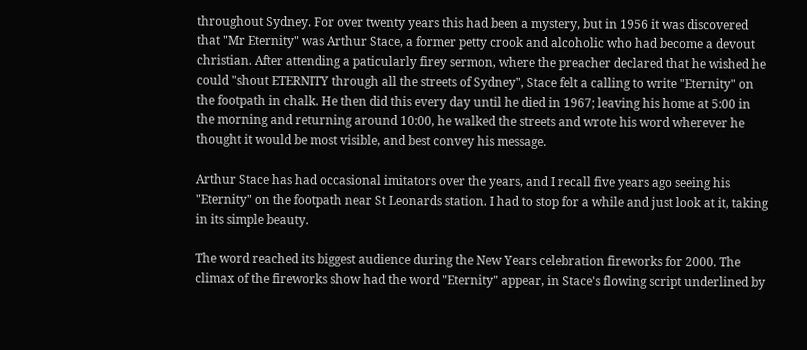throughout Sydney. For over twenty years this had been a mystery, but in 1956 it was discovered that "Mr Eternity" was Arthur Stace, a former petty crook and alcoholic who had become a devout christian. After attending a paticularly firey sermon, where the preacher declared that he wished he could "shout ETERNITY through all the streets of Sydney", Stace felt a calling to write "Eternity" on the footpath in chalk. He then did this every day until he died in 1967; leaving his home at 5:00 in the morning and returning around 10:00, he walked the streets and wrote his word wherever he thought it would be most visible, and best convey his message.

Arthur Stace has had occasional imitators over the years, and I recall five years ago seeing his "Eternity" on the footpath near St Leonards station. I had to stop for a while and just look at it, taking in its simple beauty.

The word reached its biggest audience during the New Years celebration fireworks for 2000. The climax of the fireworks show had the word "Eternity" appear, in Stace's flowing script underlined by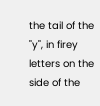the tail of the "y", in firey letters on the side of the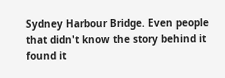Sydney Harbour Bridge. Even people that didn't know the story behind it found it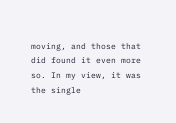moving, and those that did found it even more so. In my view, it was the single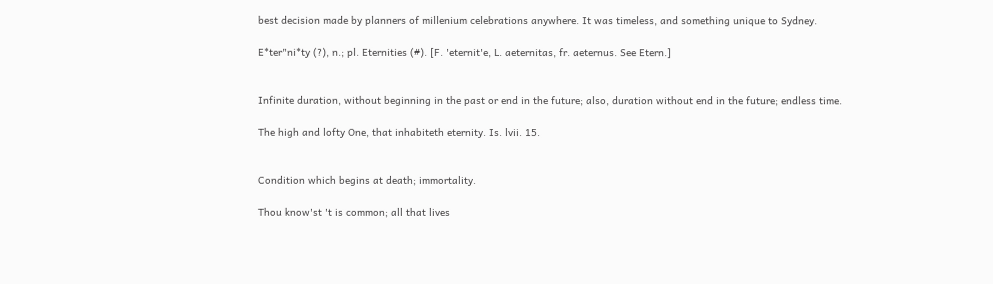best decision made by planners of millenium celebrations anywhere. It was timeless, and something unique to Sydney.

E*ter"ni*ty (?), n.; pl. Eternities (#). [F. 'eternit'e, L. aeternitas, fr. aeternus. See Etern.]


Infinite duration, without beginning in the past or end in the future; also, duration without end in the future; endless time.

The high and lofty One, that inhabiteth eternity. Is. lvii. 15.


Condition which begins at death; immortality.

Thou know'st 't is common; all that lives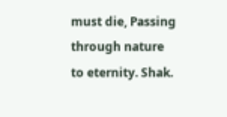must die, Passing through nature to eternity. Shak.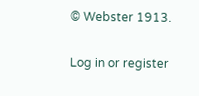© Webster 1913.

Log in or register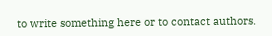to write something here or to contact authors.